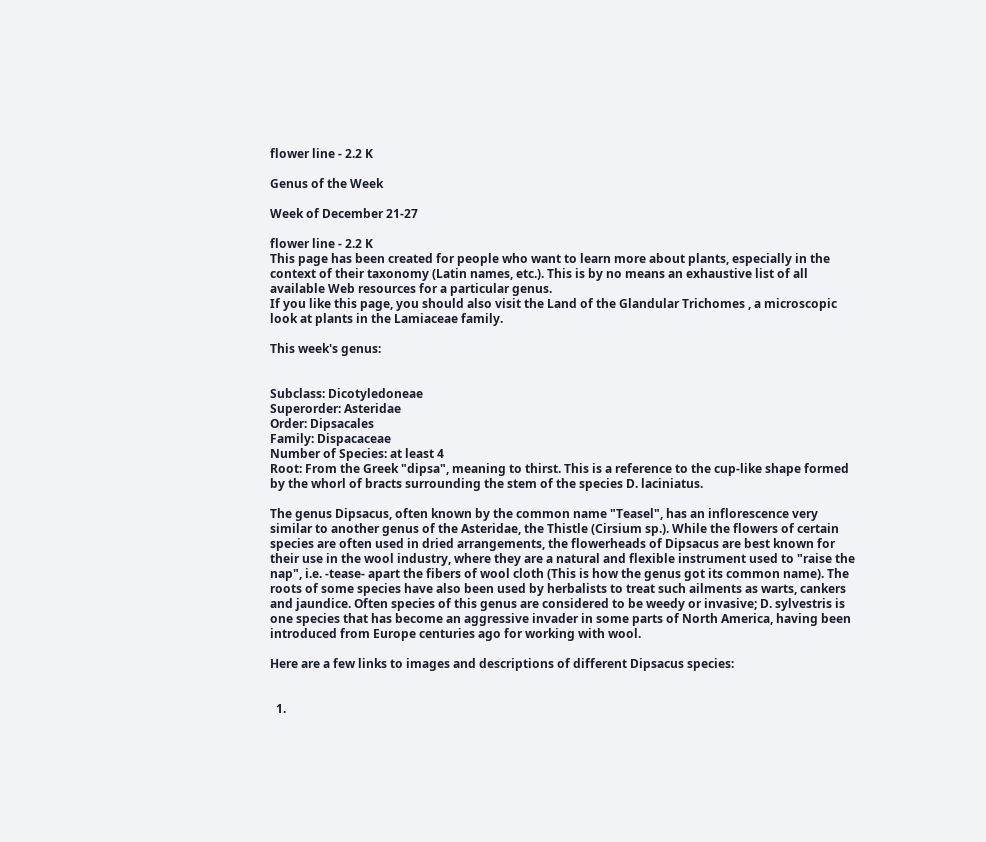flower line - 2.2 K

Genus of the Week

Week of December 21-27

flower line - 2.2 K
This page has been created for people who want to learn more about plants, especially in the context of their taxonomy (Latin names, etc.). This is by no means an exhaustive list of all available Web resources for a particular genus.
If you like this page, you should also visit the Land of the Glandular Trichomes , a microscopic look at plants in the Lamiaceae family.

This week's genus:


Subclass: Dicotyledoneae
Superorder: Asteridae
Order: Dipsacales
Family: Dispacaceae
Number of Species: at least 4
Root: From the Greek "dipsa", meaning to thirst. This is a reference to the cup-like shape formed by the whorl of bracts surrounding the stem of the species D. laciniatus.

The genus Dipsacus, often known by the common name "Teasel", has an inflorescence very similar to another genus of the Asteridae, the Thistle (Cirsium sp.). While the flowers of certain species are often used in dried arrangements, the flowerheads of Dipsacus are best known for their use in the wool industry, where they are a natural and flexible instrument used to "raise the nap", i.e. -tease- apart the fibers of wool cloth (This is how the genus got its common name). The roots of some species have also been used by herbalists to treat such ailments as warts, cankers and jaundice. Often species of this genus are considered to be weedy or invasive; D. sylvestris is one species that has become an aggressive invader in some parts of North America, having been introduced from Europe centuries ago for working with wool.

Here are a few links to images and descriptions of different Dipsacus species:


  1.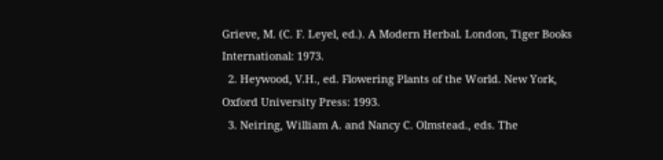Grieve, M. (C. F. Leyel, ed.). A Modern Herbal. London, Tiger Books International: 1973.
  2. Heywood, V.H., ed. Flowering Plants of the World. New York, Oxford University Press: 1993.
  3. Neiring, William A. and Nancy C. Olmstead., eds. The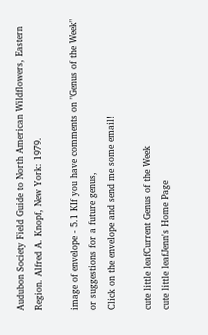Audubon Society Field Guide to North American Wildflowers, Eastern Region. Alfred A. Knopf, New York: 1979.

image of envelope - 5.1 KIf you have comments on "Genus of the Week" or suggestions for a future genus,
Click on the envelope and send me some email!

cute little leafCurrent Genus of the Week
cute little leafJenn's Home Page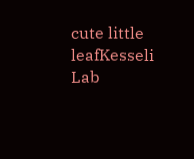cute little leafKesseli Lab